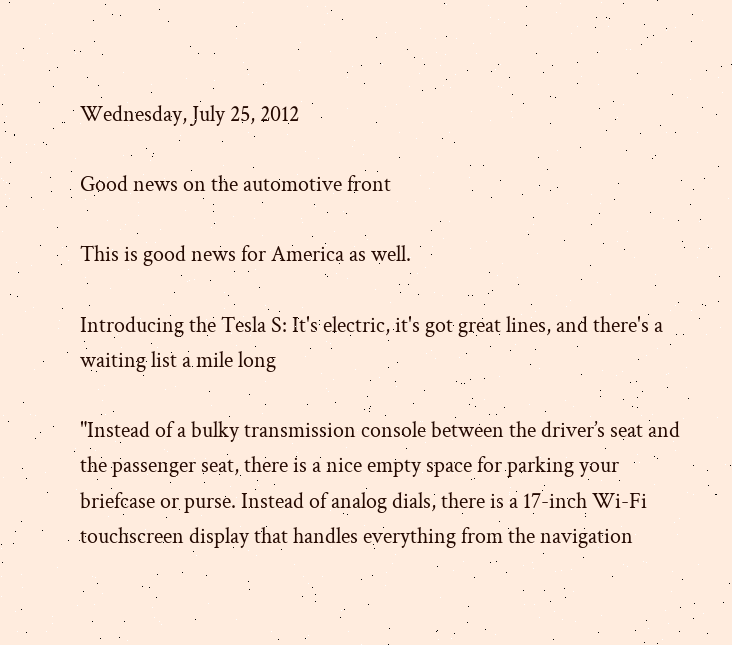Wednesday, July 25, 2012

Good news on the automotive front

This is good news for America as well.

Introducing the Tesla S: It's electric, it's got great lines, and there's a waiting list a mile long

"Instead of a bulky transmission console between the driver’s seat and the passenger seat, there is a nice empty space for parking your briefcase or purse. Instead of analog dials, there is a 17-inch Wi-Fi touchscreen display that handles everything from the navigation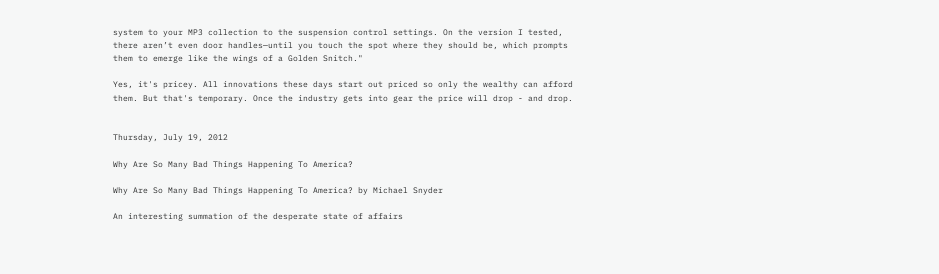system to your MP3 collection to the suspension control settings. On the version I tested, there aren’t even door handles—until you touch the spot where they should be, which prompts them to emerge like the wings of a Golden Snitch."

Yes, it's pricey. All innovations these days start out priced so only the wealthy can afford them. But that's temporary. Once the industry gets into gear the price will drop - and drop.


Thursday, July 19, 2012

Why Are So Many Bad Things Happening To America?

Why Are So Many Bad Things Happening To America? by Michael Snyder

An interesting summation of the desperate state of affairs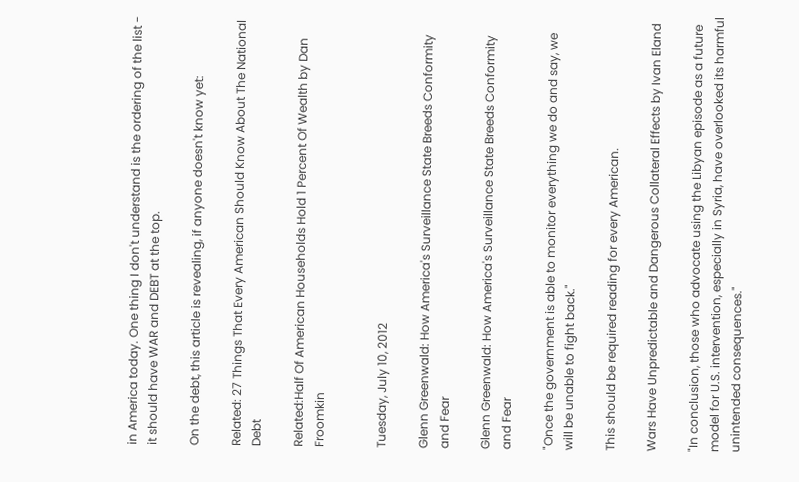in America today. One thing I don't understand is the ordering of the list - it should have WAR and DEBT at the top.

On the debt, this article is revealing, if anyone doesn't know yet:

Related: 27 Things That Every American Should Know About The National Debt

Related:Half Of American Households Hold 1 Percent Of Wealth by Dan Froomkin


Tuesday, July 10, 2012

Glenn Greenwald: How America's Surveillance State Breeds Conformity and Fear

Glenn Greenwald: How America's Surveillance State Breeds Conformity and Fear

"Once the government is able to monitor everything we do and say, we will be unable to fight back."

This should be required reading for every American.

Wars Have Unpredictable and Dangerous Collateral Effects by Ivan Eland

"In conclusion, those who advocate using the Libyan episode as a future model for U.S. intervention, especially in Syria, have overlooked its harmful unintended consequences."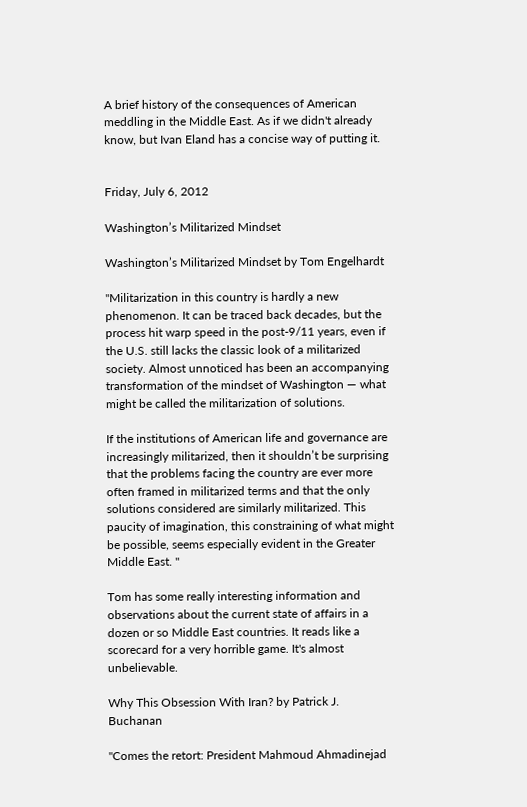A brief history of the consequences of American meddling in the Middle East. As if we didn't already know, but Ivan Eland has a concise way of putting it.


Friday, July 6, 2012

Washington’s Militarized Mindset

Washington’s Militarized Mindset by Tom Engelhardt

"Militarization in this country is hardly a new phenomenon. It can be traced back decades, but the process hit warp speed in the post-9/11 years, even if the U.S. still lacks the classic look of a militarized society. Almost unnoticed has been an accompanying transformation of the mindset of Washington — what might be called the militarization of solutions.

If the institutions of American life and governance are increasingly militarized, then it shouldn’t be surprising that the problems facing the country are ever more often framed in militarized terms and that the only solutions considered are similarly militarized. This paucity of imagination, this constraining of what might be possible, seems especially evident in the Greater Middle East. "

Tom has some really interesting information and observations about the current state of affairs in a dozen or so Middle East countries. It reads like a scorecard for a very horrible game. It's almost unbelievable.

Why This Obsession With Iran? by Patrick J. Buchanan

"Comes the retort: President Mahmoud Ahmadinejad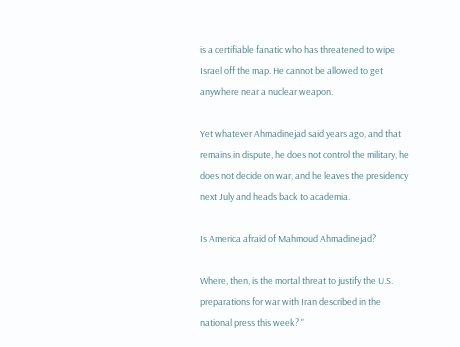is a certifiable fanatic who has threatened to wipe Israel off the map. He cannot be allowed to get anywhere near a nuclear weapon.

Yet whatever Ahmadinejad said years ago, and that remains in dispute, he does not control the military, he does not decide on war, and he leaves the presidency next July and heads back to academia.

Is America afraid of Mahmoud Ahmadinejad?

Where, then, is the mortal threat to justify the U.S. preparations for war with Iran described in the national press this week? "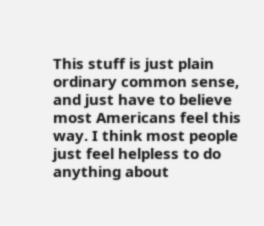This stuff is just plain ordinary common sense, and just have to believe most Americans feel this way. I think most people just feel helpless to do anything about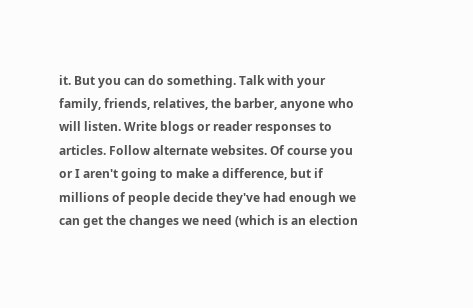it. But you can do something. Talk with your family, friends, relatives, the barber, anyone who will listen. Write blogs or reader responses to articles. Follow alternate websites. Of course you or I aren't going to make a difference, but if millions of people decide they've had enough we can get the changes we need (which is an election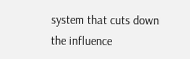system that cuts down the influence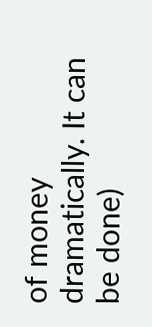of money dramatically. It can be done)